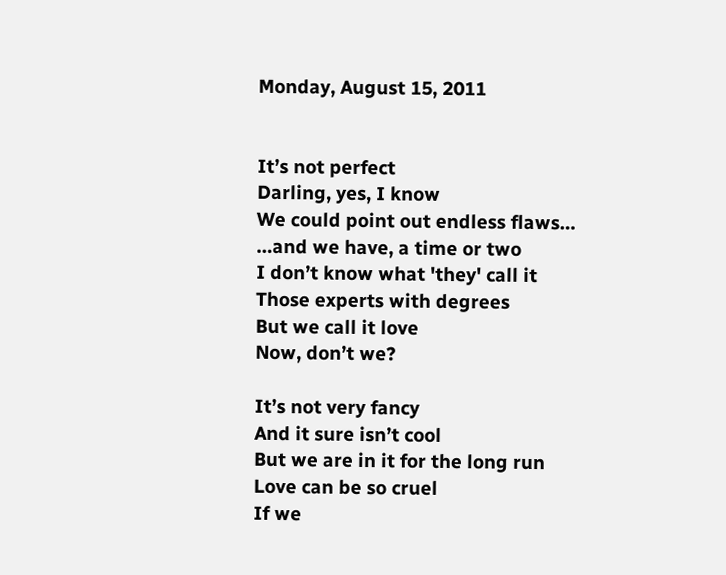Monday, August 15, 2011


It’s not perfect
Darling, yes, I know
We could point out endless flaws…
…and we have, a time or two
I don’t know what 'they' call it
Those experts with degrees
But we call it love
Now, don’t we?

It’s not very fancy
And it sure isn’t cool
But we are in it for the long run
Love can be so cruel
If we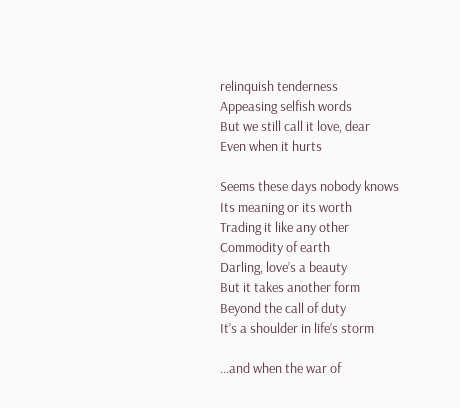relinquish tenderness
Appeasing selfish words
But we still call it love, dear
Even when it hurts

Seems these days nobody knows
Its meaning or its worth
Trading it like any other
Commodity of earth
Darling, love’s a beauty
But it takes another form
Beyond the call of duty
It’s a shoulder in life’s storm

…and when the war of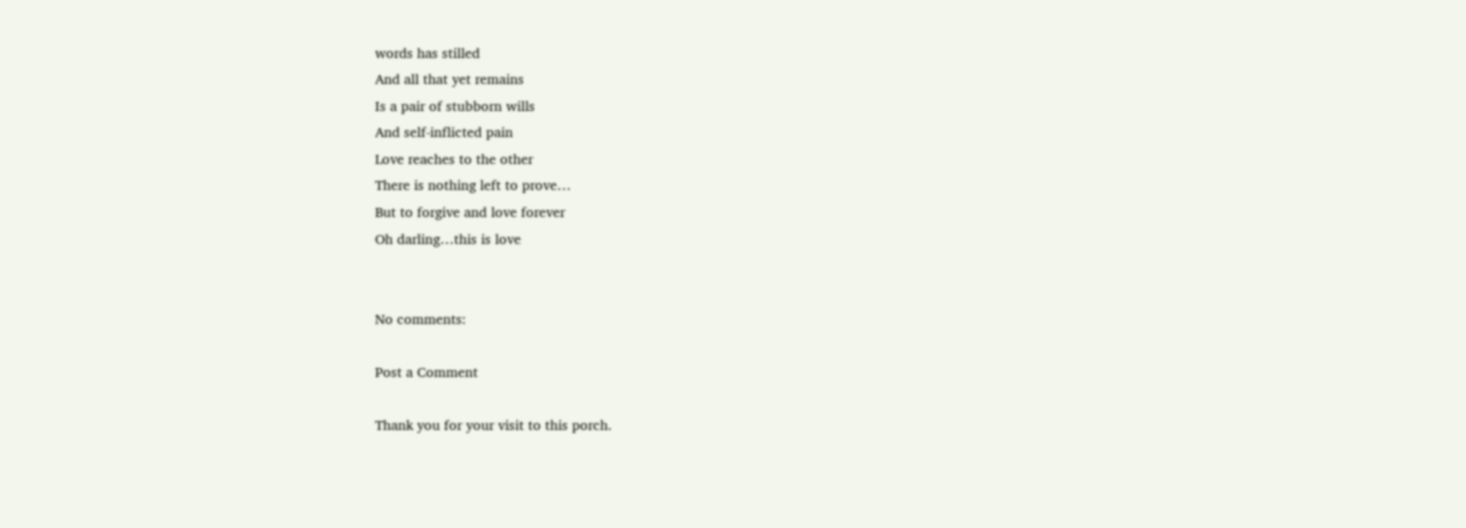words has stilled
And all that yet remains
Is a pair of stubborn wills
And self-inflicted pain
Love reaches to the other
There is nothing left to prove…
But to forgive and love forever
Oh darling…this is love


No comments:

Post a Comment

Thank you for your visit to this porch.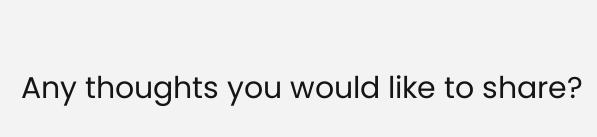Any thoughts you would like to share?